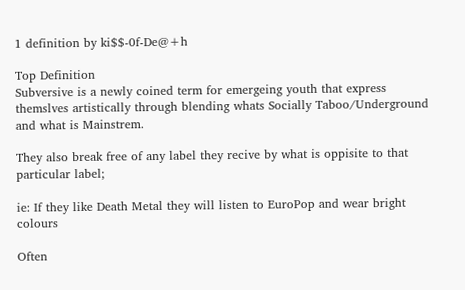1 definition by ki$$-0f-De@+h

Top Definition
Subversive is a newly coined term for emergeing youth that express themslves artistically through blending whats Socially Taboo/Underground and what is Mainstrem.

They also break free of any label they recive by what is oppisite to that particular label;

ie: If they like Death Metal they will listen to EuroPop and wear bright colours

Often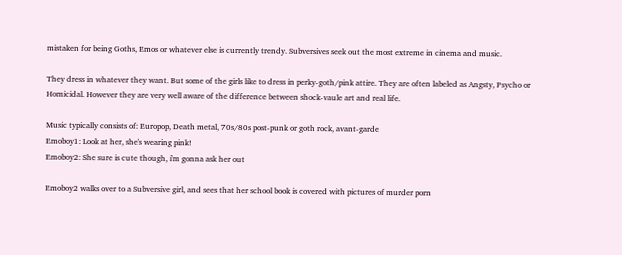mistaken for being Goths, Emos or whatever else is currently trendy. Subversives seek out the most extreme in cinema and music.

They dress in whatever they want. But some of the girls like to dress in perky-goth/pink attire. They are often labeled as Angsty, Psycho or Homicidal. However they are very well aware of the difference between shock-vaule art and real life.

Music typically consists of: Europop, Death metal, 70s/80s post-punk or goth rock, avant-garde
Emoboy1: Look at her, she's wearing pink!
Emoboy2: She sure is cute though, i'm gonna ask her out

Emoboy2 walks over to a Subversive girl, and sees that her school book is covered with pictures of murder porn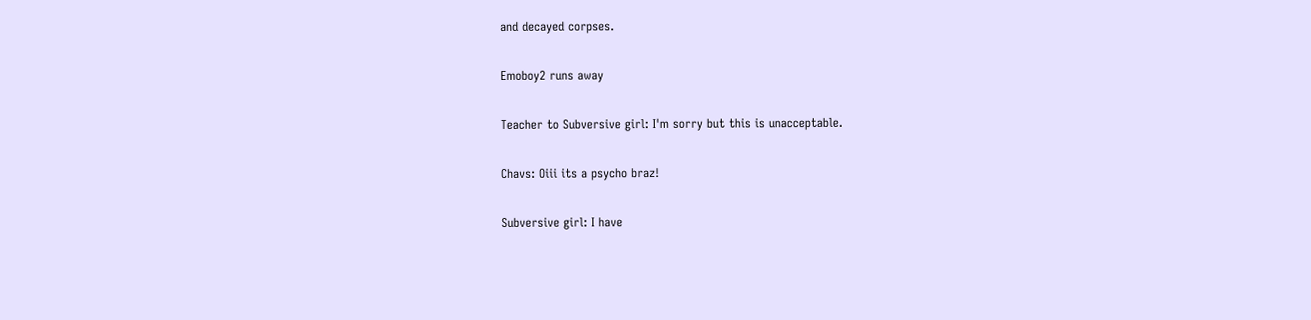and decayed corpses.

Emoboy2 runs away

Teacher to Subversive girl: I'm sorry but this is unacceptable.

Chavs: Oiii its a psycho braz!

Subversive girl: I have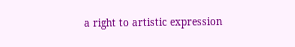a right to artistic expression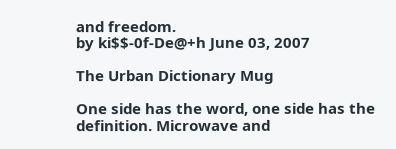and freedom.
by ki$$-0f-De@+h June 03, 2007

The Urban Dictionary Mug

One side has the word, one side has the definition. Microwave and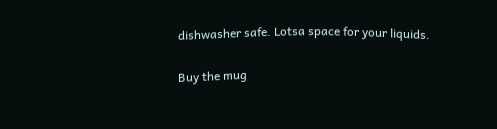dishwasher safe. Lotsa space for your liquids.

Buy the mug